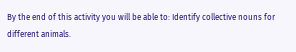By the end of this activity you will be able to: Identify collective nouns for different animals.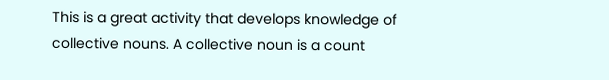This is a great activity that develops knowledge of collective nouns. A collective noun is a count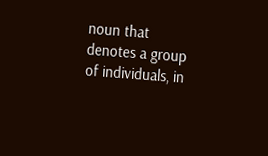noun that denotes a group of individuals, in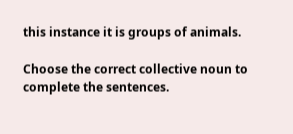this instance it is groups of animals.

Choose the correct collective noun to complete the sentences.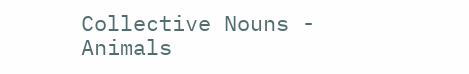Collective Nouns - Animals